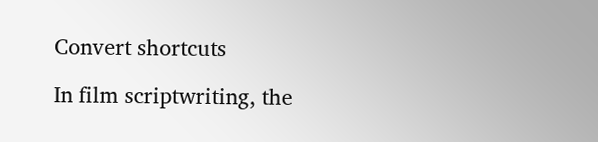Convert shortcuts

In film scriptwriting, the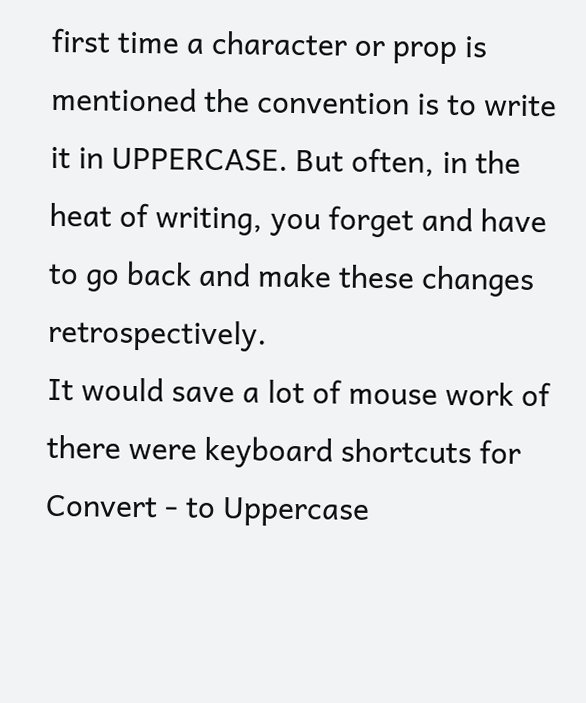first time a character or prop is mentioned the convention is to write it in UPPERCASE. But often, in the heat of writing, you forget and have to go back and make these changes retrospectively.
It would save a lot of mouse work of there were keyboard shortcuts for
Convert - to Uppercase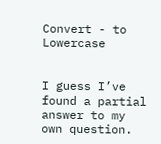Convert - to Lowercase


I guess I’ve found a partial answer to my own question.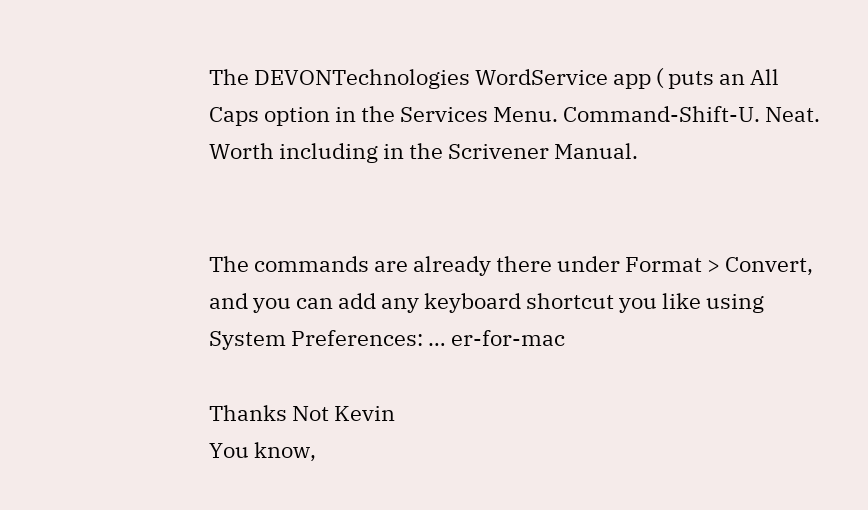The DEVONTechnologies WordService app ( puts an All Caps option in the Services Menu. Command-Shift-U. Neat. Worth including in the Scrivener Manual.


The commands are already there under Format > Convert, and you can add any keyboard shortcut you like using System Preferences: … er-for-mac

Thanks Not Kevin
You know,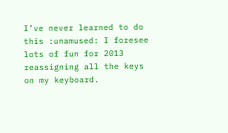I’ve never learned to do this :unamused: I foresee lots of fun for 2013 reassigning all the keys on my keyboard.